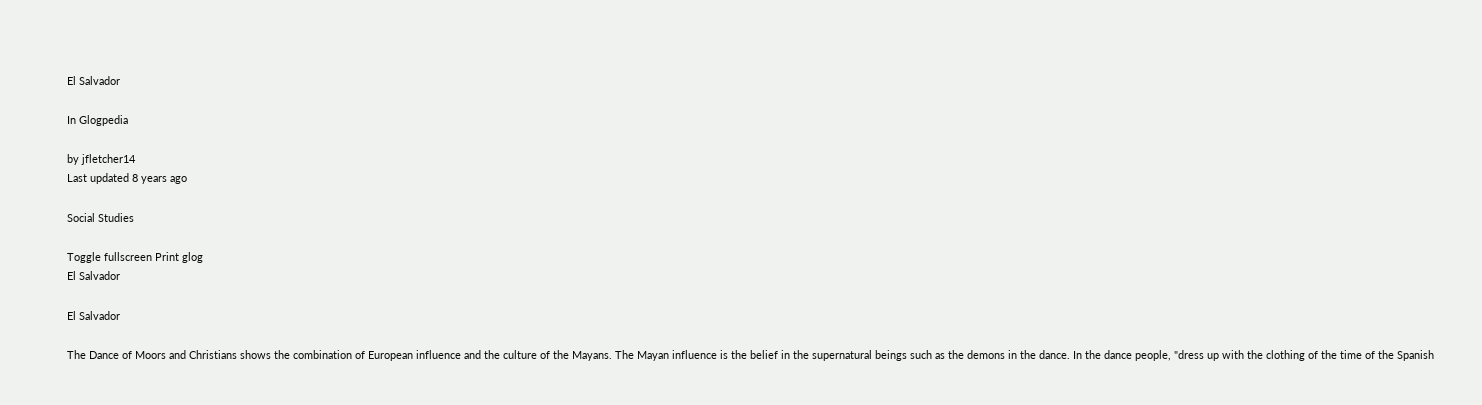El Salvador

In Glogpedia

by jfletcher14
Last updated 8 years ago

Social Studies

Toggle fullscreen Print glog
El Salvador

El Salvador

The Dance of Moors and Christians shows the combination of European influence and the culture of the Mayans. The Mayan influence is the belief in the supernatural beings such as the demons in the dance. In the dance people, "dress up with the clothing of the time of the Spanish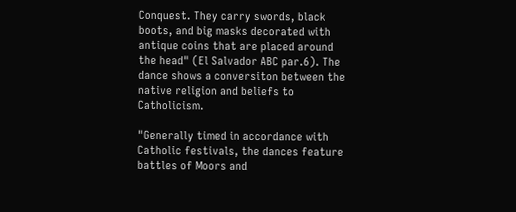Conquest. They carry swords, black boots, and big masks decorated with antique coins that are placed around the head" (El Salvador ABC par.6). The dance shows a conversiton between the native religion and beliefs to Catholicism.

"Generally timed in accordance with Catholic festivals, the dances feature battles of Moors and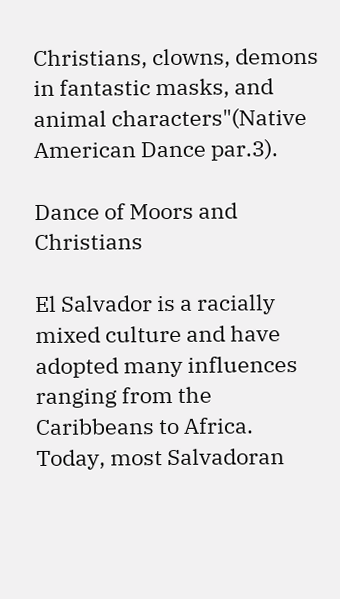Christians, clowns, demons in fantastic masks, and animal characters"(Native American Dance par.3).

Dance of Moors and Christians

El Salvador is a racially mixed culture and have adopted many influences ranging from the Caribbeans to Africa. Today, most Salvadoran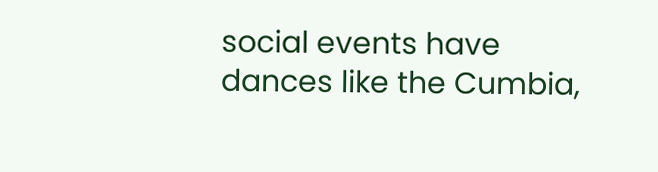social events have dances like the Cumbia,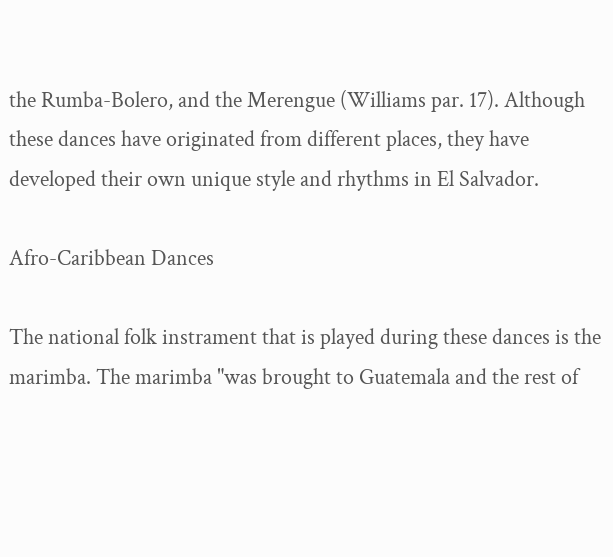the Rumba-Bolero, and the Merengue (Williams par. 17). Although these dances have originated from different places, they have developed their own unique style and rhythms in El Salvador.

Afro-Caribbean Dances

The national folk instrament that is played during these dances is the marimba. The marimba "was brought to Guatemala and the rest of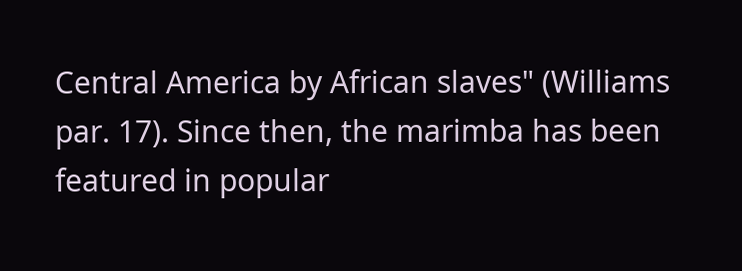Central America by African slaves" (Williams par. 17). Since then, the marimba has been featured in popular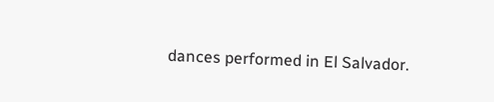dances performed in El Salvador.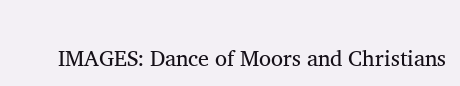IMAGES: Dance of Moors and Christians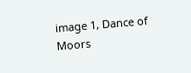image 1, Dance of Moors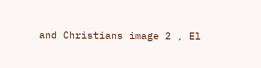and Christians image 2 , El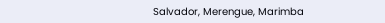Salvador, Merengue, Marimba